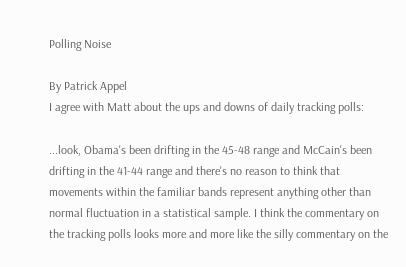Polling Noise

By Patrick Appel
I agree with Matt about the ups and downs of daily tracking polls:

...look, Obama's been drifting in the 45-48 range and McCain's been drifting in the 41-44 range and there's no reason to think that movements within the familiar bands represent anything other than normal fluctuation in a statistical sample. I think the commentary on the tracking polls looks more and more like the silly commentary on the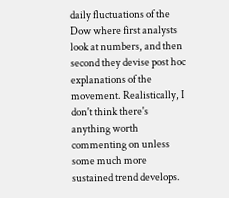daily fluctuations of the Dow where first analysts look at numbers, and then second they devise post hoc explanations of the movement. Realistically, I don't think there's anything worth commenting on unless some much more sustained trend develops.